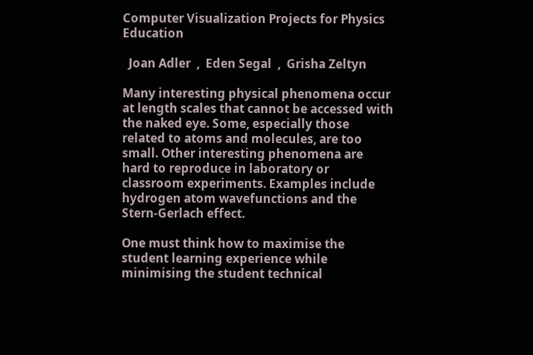Computer Visualization Projects for Physics Education

  Joan Adler  ,  Eden Segal  ,  Grisha Zeltyn

Many interesting physical phenomena occur at length scales that cannot be accessed with the naked eye. Some, especially those related to atoms and molecules, are too
small. Other interesting phenomena are hard to reproduce in laboratory or classroom experiments. Examples include hydrogen atom wavefunctions and the Stern-Gerlach effect.

One must think how to maximise the student learning experience while minimising the student technical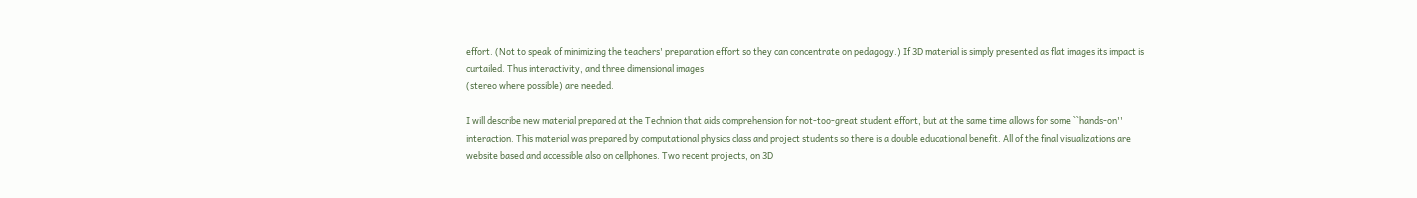effort. (Not to speak of minimizing the teachers' preparation effort so they can concentrate on pedagogy.) If 3D material is simply presented as flat images its impact is curtailed. Thus interactivity, and three dimensional images
(stereo where possible) are needed.

I will describe new material prepared at the Technion that aids comprehension for not-too-great student effort, but at the same time allows for some ``hands-on'' interaction. This material was prepared by computational physics class and project students so there is a double educational benefit. All of the final visualizations are
website based and accessible also on cellphones. Two recent projects, on 3D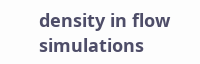density in flow simulations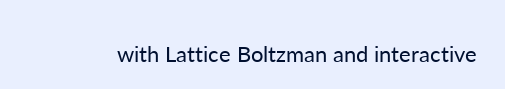with Lattice Boltzman and interactive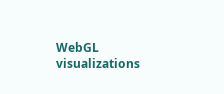WebGL visualizations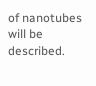of nanotubes will be described.